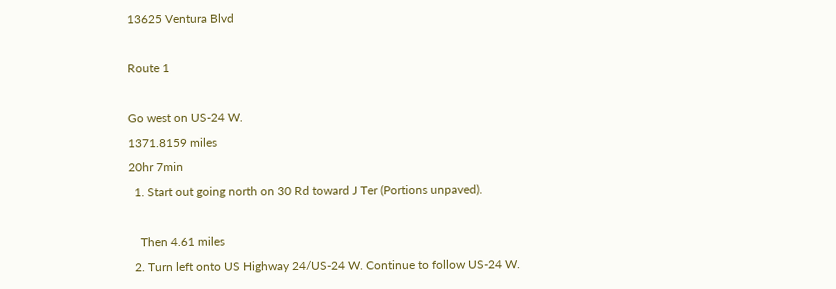13625 Ventura Blvd

Route 1

Go west on US-24 W.
1371.8159 miles
20hr 7min
  1. Start out going north on 30 Rd toward J Ter (Portions unpaved).

    Then 4.61 miles
  2. Turn left onto US Highway 24/US-24 W. Continue to follow US-24 W.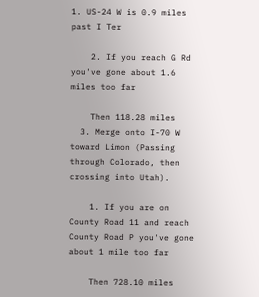1. US-24 W is 0.9 miles past I Ter

    2. If you reach G Rd you've gone about 1.6 miles too far

    Then 118.28 miles
  3. Merge onto I-70 W toward Limon (Passing through Colorado, then crossing into Utah).

    1. If you are on County Road 11 and reach County Road P you've gone about 1 mile too far

    Then 728.10 miles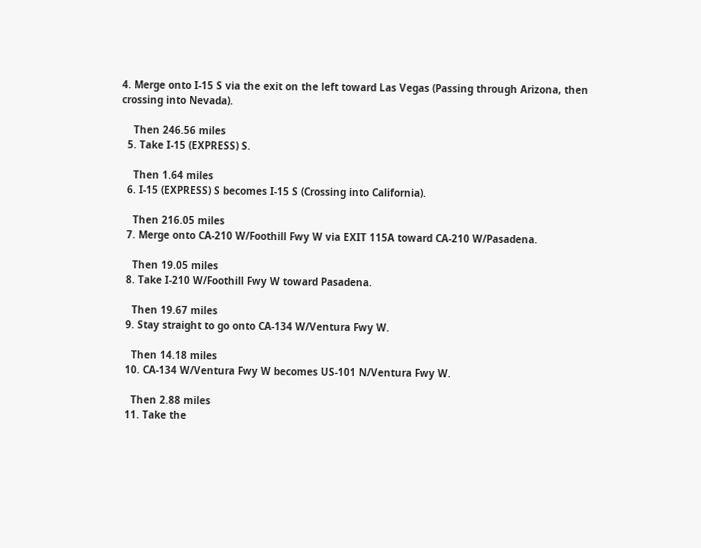4. Merge onto I-15 S via the exit on the left toward Las Vegas (Passing through Arizona, then crossing into Nevada).

    Then 246.56 miles
  5. Take I-15 (EXPRESS) S.

    Then 1.64 miles
  6. I-15 (EXPRESS) S becomes I-15 S (Crossing into California).

    Then 216.05 miles
  7. Merge onto CA-210 W/Foothill Fwy W via EXIT 115A toward CA-210 W/Pasadena.

    Then 19.05 miles
  8. Take I-210 W/Foothill Fwy W toward Pasadena.

    Then 19.67 miles
  9. Stay straight to go onto CA-134 W/Ventura Fwy W.

    Then 14.18 miles
  10. CA-134 W/Ventura Fwy W becomes US-101 N/Ventura Fwy W.

    Then 2.88 miles
  11. Take the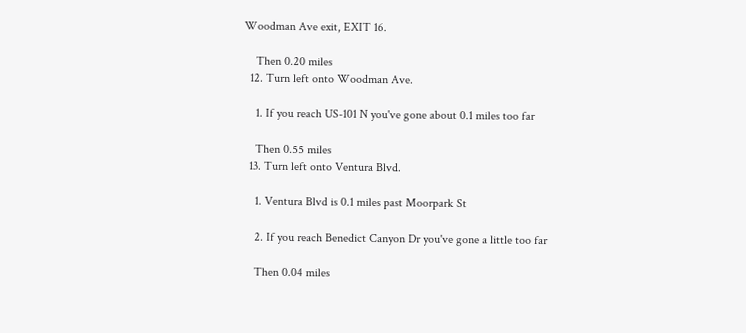Woodman Ave exit, EXIT 16.

    Then 0.20 miles
  12. Turn left onto Woodman Ave.

    1. If you reach US-101 N you've gone about 0.1 miles too far

    Then 0.55 miles
  13. Turn left onto Ventura Blvd.

    1. Ventura Blvd is 0.1 miles past Moorpark St

    2. If you reach Benedict Canyon Dr you've gone a little too far

    Then 0.04 miles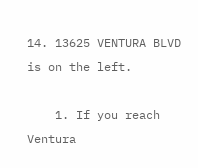14. 13625 VENTURA BLVD is on the left.

    1. If you reach Ventura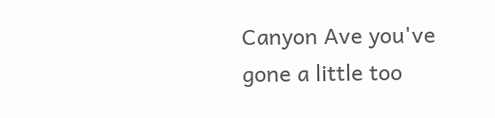Canyon Ave you've gone a little too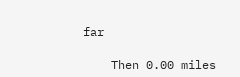far

    Then 0.00 miles